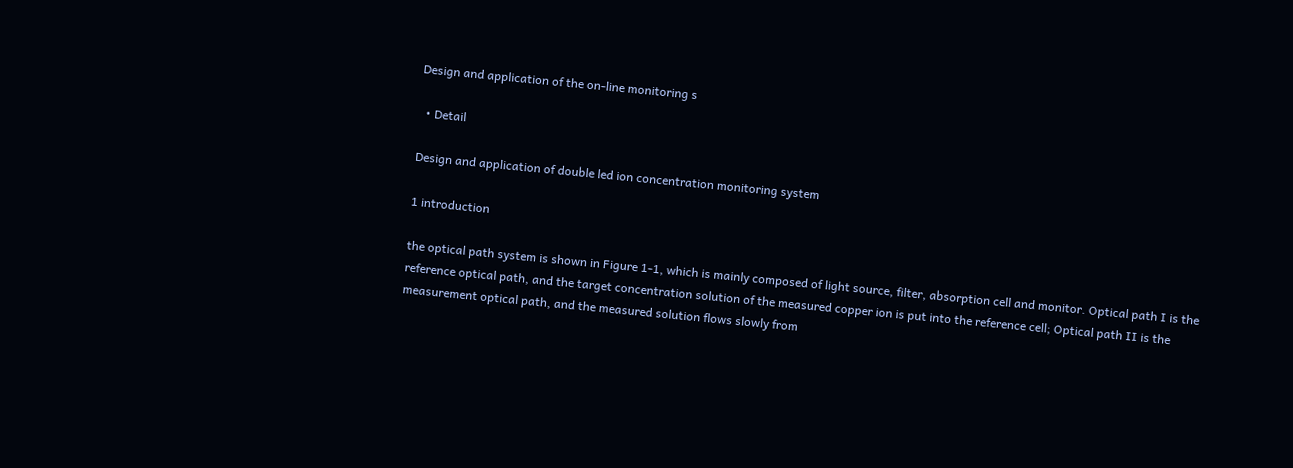Design and application of the on-line monitoring s

  • Detail

Design and application of double led ion concentration monitoring system

1 introduction

the optical path system is shown in Figure 1-1, which is mainly composed of light source, filter, absorption cell and monitor. Optical path I is the reference optical path, and the target concentration solution of the measured copper ion is put into the reference cell; Optical path II is the measurement optical path, and the measured solution flows slowly from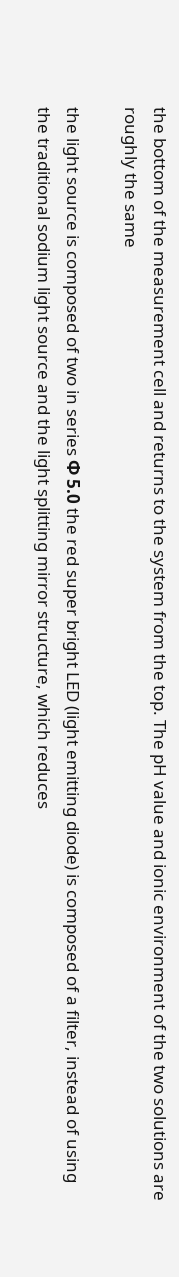the bottom of the measurement cell and returns to the system from the top. The pH value and ionic environment of the two solutions are roughly the same

the light source is composed of two in series Φ 5.0 the red super bright LED (light emitting diode) is composed of a filter, instead of using the traditional sodium light source and the light splitting mirror structure, which reduces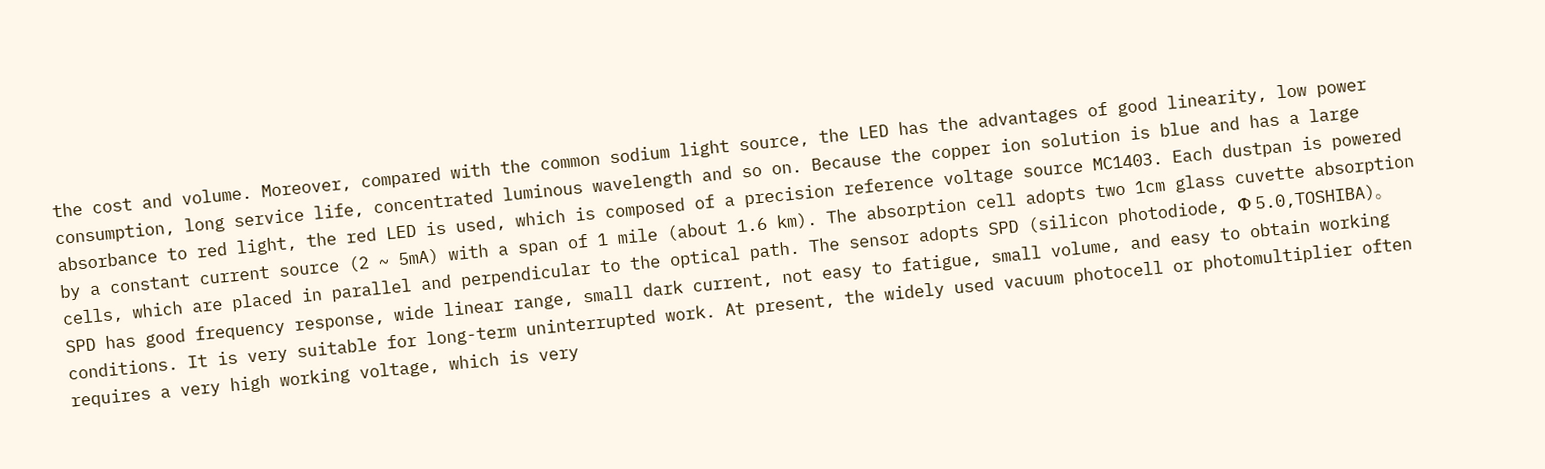the cost and volume. Moreover, compared with the common sodium light source, the LED has the advantages of good linearity, low power consumption, long service life, concentrated luminous wavelength and so on. Because the copper ion solution is blue and has a large absorbance to red light, the red LED is used, which is composed of a precision reference voltage source MC1403. Each dustpan is powered by a constant current source (2 ~ 5mA) with a span of 1 mile (about 1.6 km). The absorption cell adopts two 1cm glass cuvette absorption cells, which are placed in parallel and perpendicular to the optical path. The sensor adopts SPD (silicon photodiode, Φ 5.0,TOSHIBA)。 SPD has good frequency response, wide linear range, small dark current, not easy to fatigue, small volume, and easy to obtain working conditions. It is very suitable for long-term uninterrupted work. At present, the widely used vacuum photocell or photomultiplier often requires a very high working voltage, which is very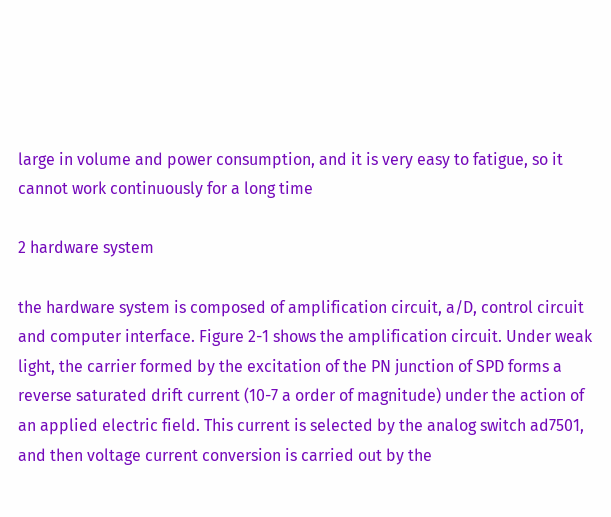large in volume and power consumption, and it is very easy to fatigue, so it cannot work continuously for a long time

2 hardware system

the hardware system is composed of amplification circuit, a/D, control circuit and computer interface. Figure 2-1 shows the amplification circuit. Under weak light, the carrier formed by the excitation of the PN junction of SPD forms a reverse saturated drift current (10-7 a order of magnitude) under the action of an applied electric field. This current is selected by the analog switch ad7501, and then voltage current conversion is carried out by the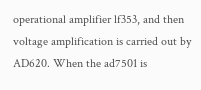operational amplifier lf353, and then voltage amplification is carried out by AD620. When the ad7501 is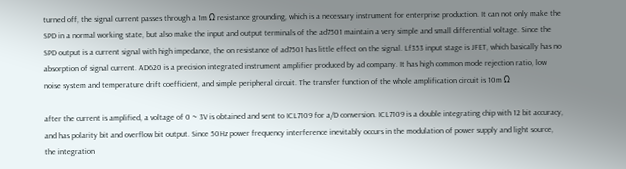turned off, the signal current passes through a 1m Ω resistance grounding, which is a necessary instrument for enterprise production. It can not only make the SPD in a normal working state, but also make the input and output terminals of the ad7501 maintain a very simple and small differential voltage. Since the SPD output is a current signal with high impedance, the on resistance of ad7501 has little effect on the signal. Lf353 input stage is JFET, which basically has no absorption of signal current. AD620 is a precision integrated instrument amplifier produced by ad company. It has high common mode rejection ratio, low noise system and temperature drift coefficient, and simple peripheral circuit. The transfer function of the whole amplification circuit is 10m Ω

after the current is amplified, a voltage of 0 ~ 3V is obtained and sent to ICL7109 for a/D conversion. ICL7109 is a double integrating chip with 12 bit accuracy, and has polarity bit and overflow bit output. Since 50Hz power frequency interference inevitably occurs in the modulation of power supply and light source, the integration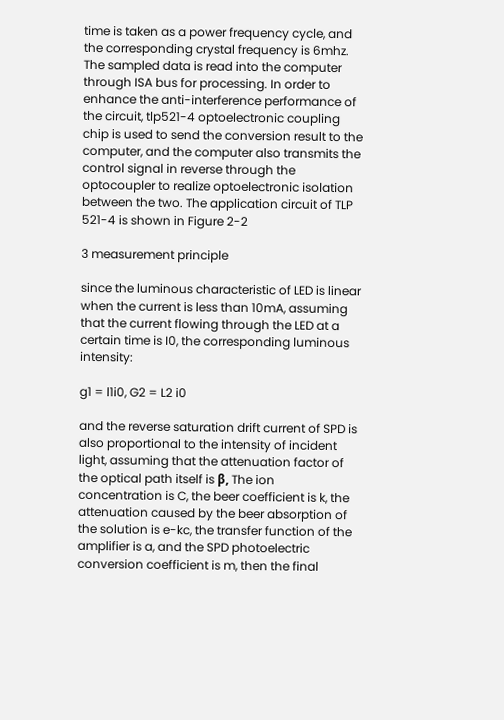time is taken as a power frequency cycle, and the corresponding crystal frequency is 6mhz. The sampled data is read into the computer through ISA bus for processing. In order to enhance the anti-interference performance of the circuit, tlp521-4 optoelectronic coupling chip is used to send the conversion result to the computer, and the computer also transmits the control signal in reverse through the optocoupler to realize optoelectronic isolation between the two. The application circuit of TLP 521-4 is shown in Figure 2-2

3 measurement principle

since the luminous characteristic of LED is linear when the current is less than 10mA, assuming that the current flowing through the LED at a certain time is I0, the corresponding luminous intensity:

g1 = l1i0, G2 = L2 i0

and the reverse saturation drift current of SPD is also proportional to the intensity of incident light, assuming that the attenuation factor of the optical path itself is β, The ion concentration is C, the beer coefficient is k, the attenuation caused by the beer absorption of the solution is e-kc, the transfer function of the amplifier is a, and the SPD photoelectric conversion coefficient is m, then the final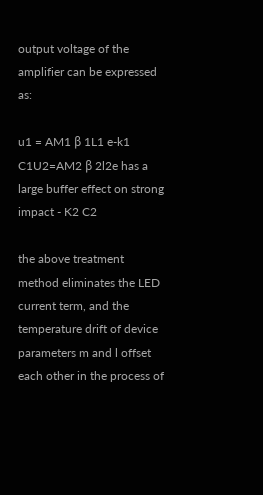output voltage of the amplifier can be expressed as:

u1 = AM1 β 1L1 e-k1 C1U2=AM2 β 2l2e has a large buffer effect on strong impact - K2 C2

the above treatment method eliminates the LED current term, and the temperature drift of device parameters m and l offset each other in the process of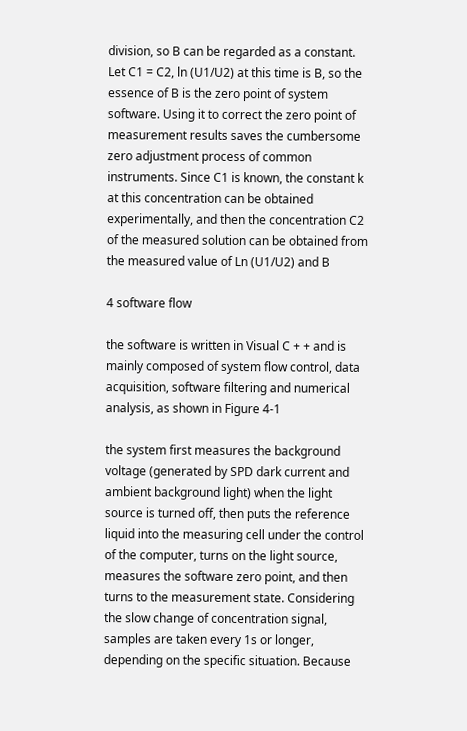division, so B can be regarded as a constant. Let C1 = C2, ln (U1/U2) at this time is B, so the essence of B is the zero point of system software. Using it to correct the zero point of measurement results saves the cumbersome zero adjustment process of common instruments. Since C1 is known, the constant k at this concentration can be obtained experimentally, and then the concentration C2 of the measured solution can be obtained from the measured value of Ln (U1/U2) and B

4 software flow

the software is written in Visual C + + and is mainly composed of system flow control, data acquisition, software filtering and numerical analysis, as shown in Figure 4-1

the system first measures the background voltage (generated by SPD dark current and ambient background light) when the light source is turned off, then puts the reference liquid into the measuring cell under the control of the computer, turns on the light source, measures the software zero point, and then turns to the measurement state. Considering the slow change of concentration signal, samples are taken every 1s or longer, depending on the specific situation. Because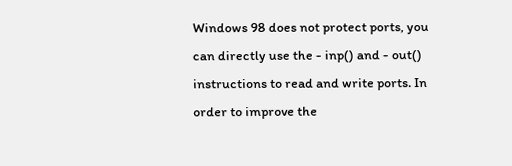Windows 98 does not protect ports, you can directly use the - inp() and - out() instructions to read and write ports. In order to improve the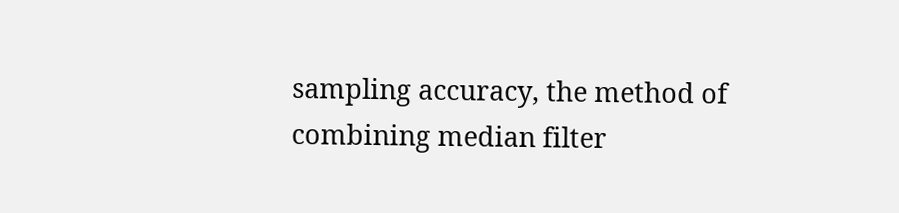sampling accuracy, the method of combining median filter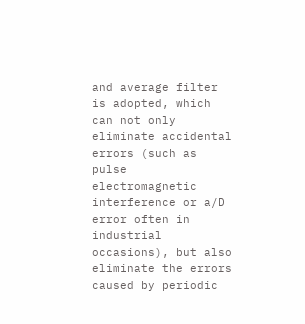and average filter is adopted, which can not only eliminate accidental errors (such as pulse electromagnetic interference or a/D error often in industrial occasions), but also eliminate the errors caused by periodic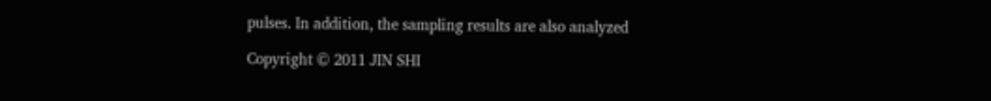pulses. In addition, the sampling results are also analyzed

Copyright © 2011 JIN SHI